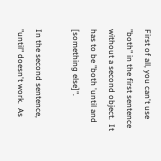First of all, you can't use "both" in the first sentence without a second object.  It has to be "both 'until and [something else]".

In the second sentence, "until" doesn't work.  As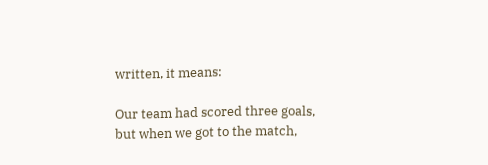written, it means:

Our team had scored three goals, but when we got to the match,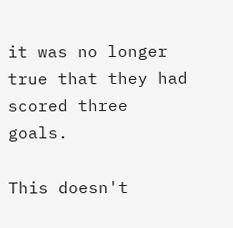it was no longer true that they had scored three goals.

This doesn't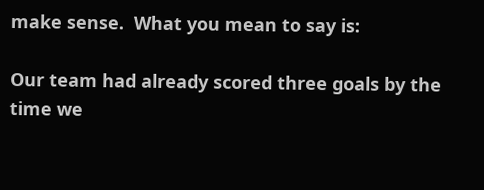make sense.  What you mean to say is:

Our team had already scored three goals by the time we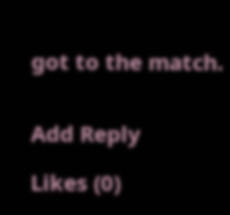got to the match.


Add Reply

Likes (0)